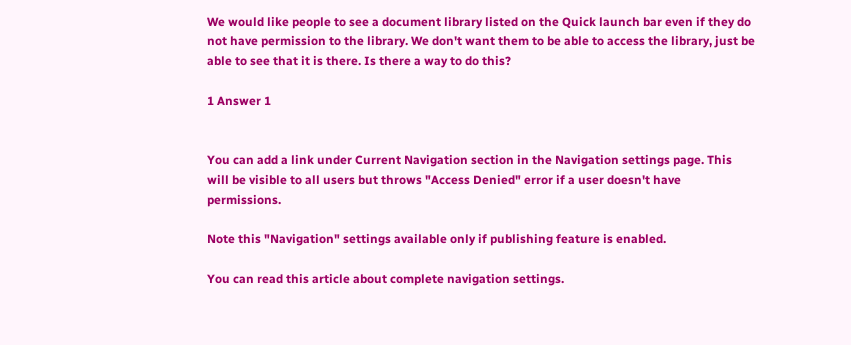We would like people to see a document library listed on the Quick launch bar even if they do not have permission to the library. We don't want them to be able to access the library, just be able to see that it is there. Is there a way to do this?

1 Answer 1


You can add a link under Current Navigation section in the Navigation settings page. This will be visible to all users but throws "Access Denied" error if a user doesn't have permissions.

Note this "Navigation" settings available only if publishing feature is enabled.

You can read this article about complete navigation settings.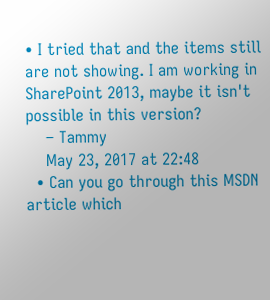• I tried that and the items still are not showing. I am working in SharePoint 2013, maybe it isn't possible in this version?
    – Tammy
    May 23, 2017 at 22:48
  • Can you go through this MSDN article which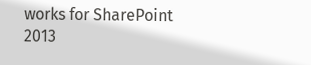works for SharePoint 2013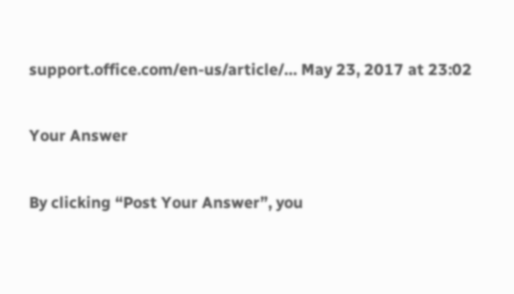support.office.com/en-us/article/… May 23, 2017 at 23:02

Your Answer

By clicking “Post Your Answer”, you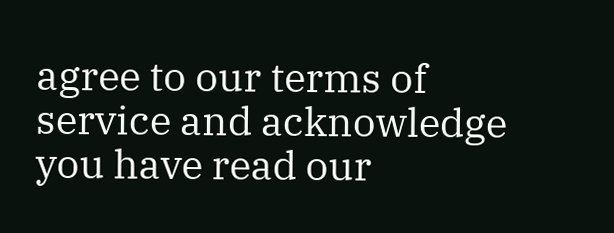agree to our terms of service and acknowledge you have read our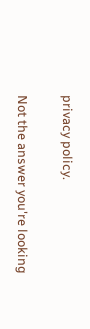privacy policy.

Not the answer you're looking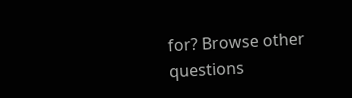for? Browse other questions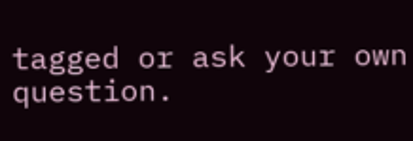tagged or ask your own question.